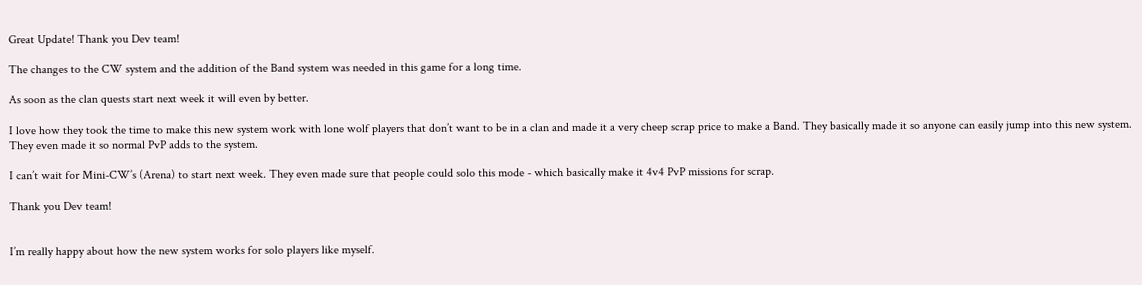Great Update! Thank you Dev team!

The changes to the CW system and the addition of the Band system was needed in this game for a long time.

As soon as the clan quests start next week it will even by better.

I love how they took the time to make this new system work with lone wolf players that don’t want to be in a clan and made it a very cheep scrap price to make a Band. They basically made it so anyone can easily jump into this new system. They even made it so normal PvP adds to the system.

I can’t wait for Mini-CW’s (Arena) to start next week. They even made sure that people could solo this mode - which basically make it 4v4 PvP missions for scrap.

Thank you Dev team!


I’m really happy about how the new system works for solo players like myself.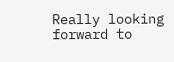Really looking forward to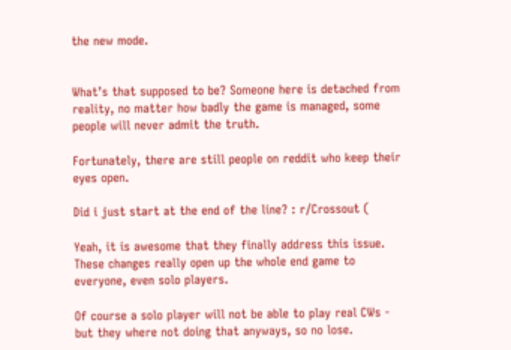the new mode.


What’s that supposed to be? Someone here is detached from reality, no matter how badly the game is managed, some people will never admit the truth.

Fortunately, there are still people on reddit who keep their eyes open.

Did i just start at the end of the line? : r/Crossout (

Yeah, it is awesome that they finally address this issue. These changes really open up the whole end game to everyone, even solo players.

Of course a solo player will not be able to play real CWs - but they where not doing that anyways, so no lose.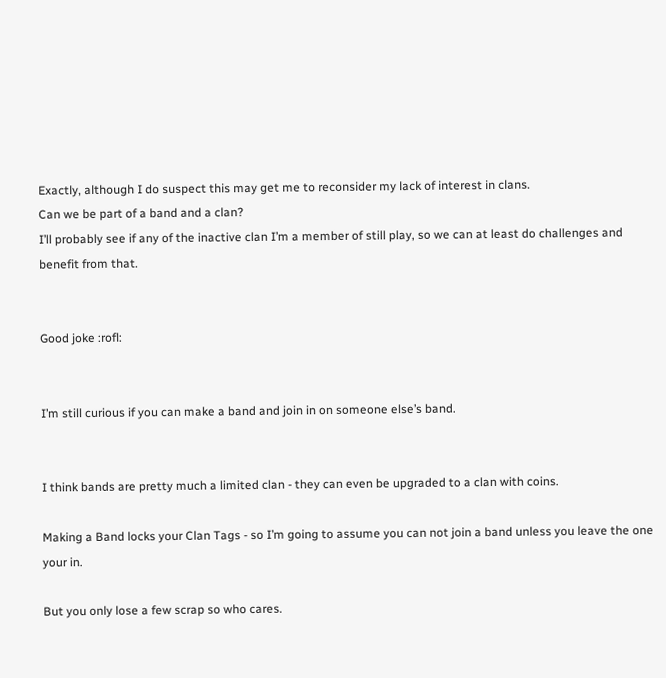Exactly, although I do suspect this may get me to reconsider my lack of interest in clans.
Can we be part of a band and a clan?
I’ll probably see if any of the inactive clan I’m a member of still play, so we can at least do challenges and benefit from that.


Good joke :rofl:


I’m still curious if you can make a band and join in on someone else’s band.


I think bands are pretty much a limited clan - they can even be upgraded to a clan with coins.

Making a Band locks your Clan Tags - so I’m going to assume you can not join a band unless you leave the one your in.

But you only lose a few scrap so who cares.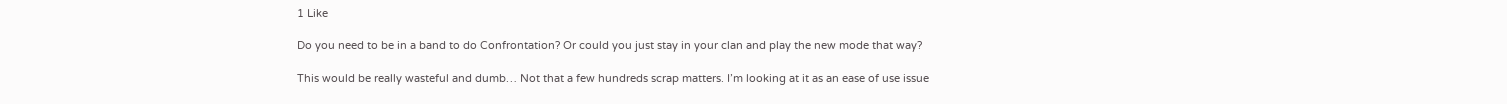1 Like

Do you need to be in a band to do Confrontation? Or could you just stay in your clan and play the new mode that way?

This would be really wasteful and dumb… Not that a few hundreds scrap matters. I’m looking at it as an ease of use issue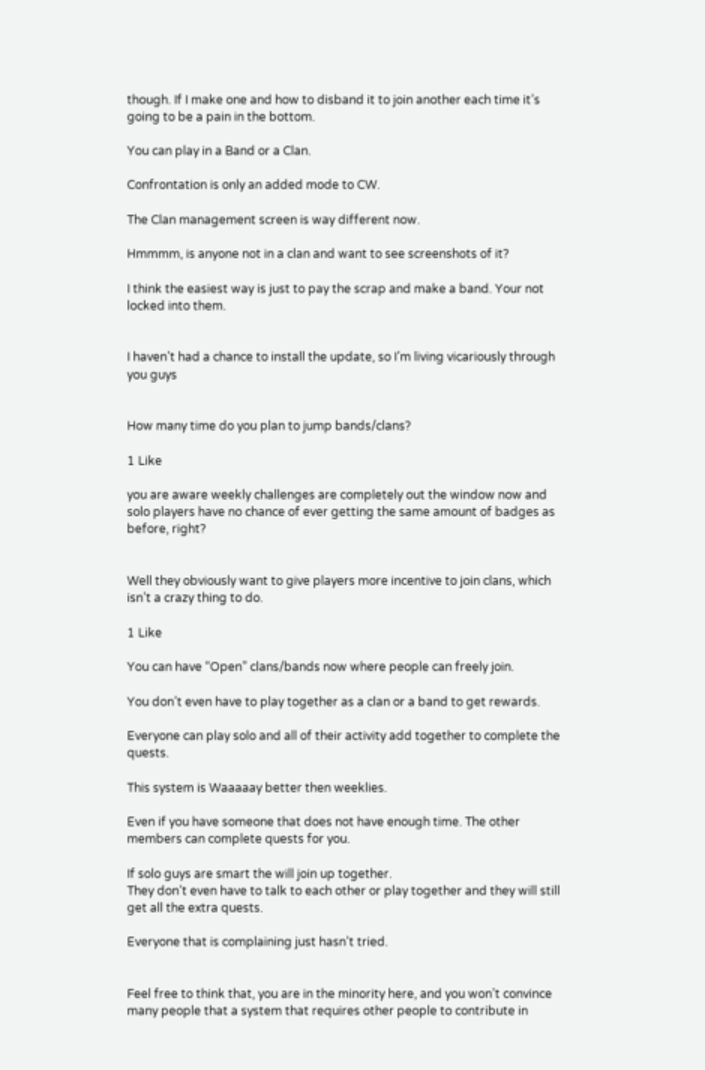though. If I make one and how to disband it to join another each time it’s going to be a pain in the bottom.

You can play in a Band or a Clan.

Confrontation is only an added mode to CW.

The Clan management screen is way different now.

Hmmmm, is anyone not in a clan and want to see screenshots of it?

I think the easiest way is just to pay the scrap and make a band. Your not locked into them.


I haven’t had a chance to install the update, so I’m living vicariously through you guys


How many time do you plan to jump bands/clans?

1 Like

you are aware weekly challenges are completely out the window now and solo players have no chance of ever getting the same amount of badges as before, right?


Well they obviously want to give players more incentive to join clans, which isn’t a crazy thing to do.

1 Like

You can have “Open” clans/bands now where people can freely join.

You don’t even have to play together as a clan or a band to get rewards.

Everyone can play solo and all of their activity add together to complete the quests.

This system is Waaaaay better then weeklies.

Even if you have someone that does not have enough time. The other members can complete quests for you.

If solo guys are smart the will join up together.
They don’t even have to talk to each other or play together and they will still get all the extra quests.

Everyone that is complaining just hasn’t tried.


Feel free to think that, you are in the minority here, and you won’t convince many people that a system that requires other people to contribute in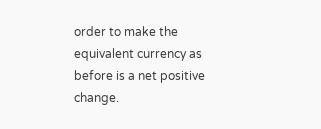order to make the equivalent currency as before is a net positive change.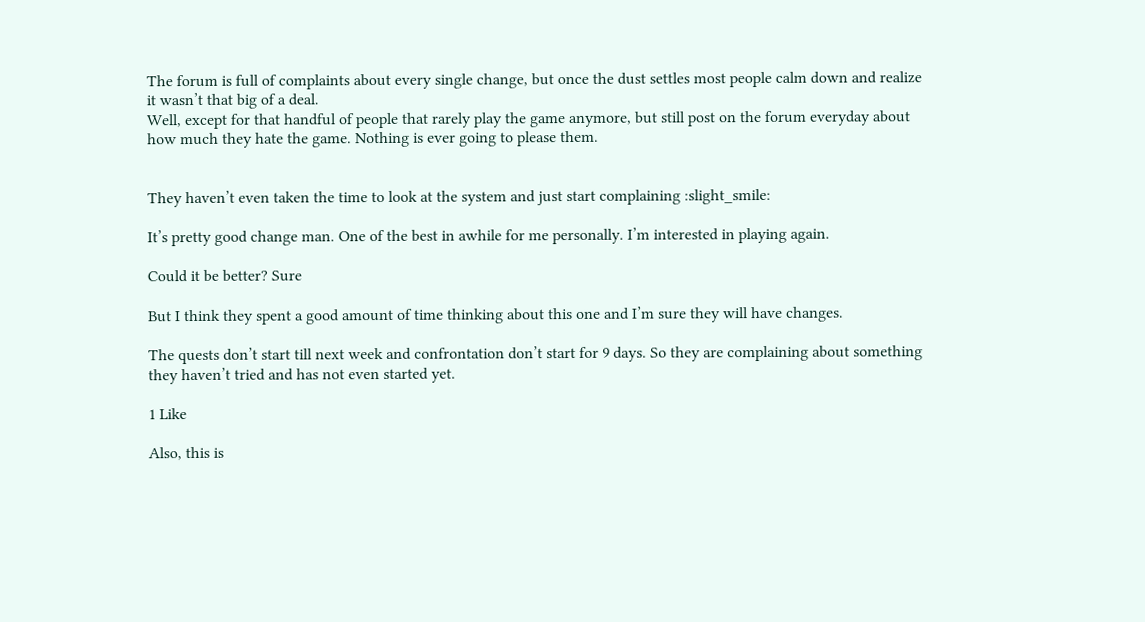The forum is full of complaints about every single change, but once the dust settles most people calm down and realize it wasn’t that big of a deal.
Well, except for that handful of people that rarely play the game anymore, but still post on the forum everyday about how much they hate the game. Nothing is ever going to please them.


They haven’t even taken the time to look at the system and just start complaining :slight_smile:

It’s pretty good change man. One of the best in awhile for me personally. I’m interested in playing again.

Could it be better? Sure

But I think they spent a good amount of time thinking about this one and I’m sure they will have changes.

The quests don’t start till next week and confrontation don’t start for 9 days. So they are complaining about something they haven’t tried and has not even started yet.

1 Like

Also, this is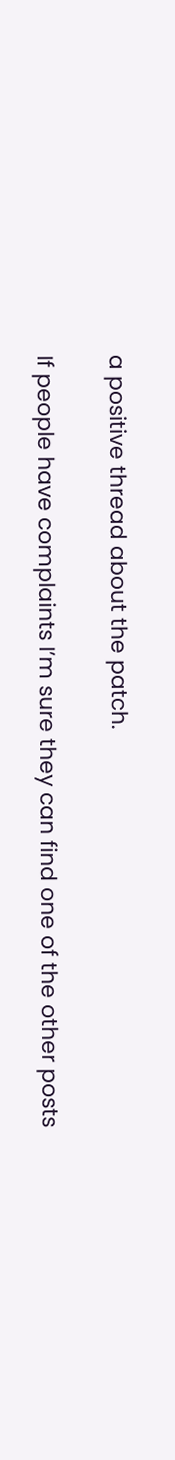a positive thread about the patch.

If people have complaints I’m sure they can find one of the other posts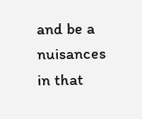and be a nuisances in that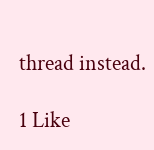thread instead.

1 Like